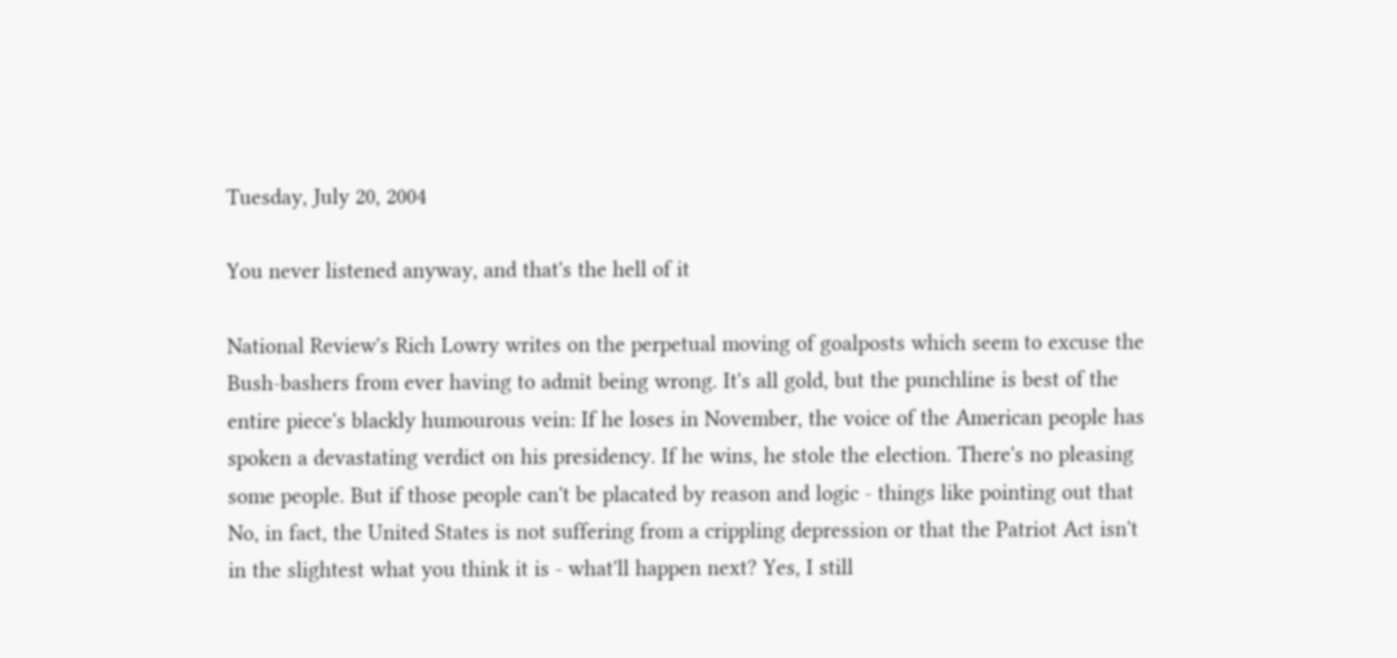Tuesday, July 20, 2004

You never listened anyway, and that's the hell of it

National Review's Rich Lowry writes on the perpetual moving of goalposts which seem to excuse the Bush-bashers from ever having to admit being wrong. It's all gold, but the punchline is best of the entire piece's blackly humourous vein: If he loses in November, the voice of the American people has spoken a devastating verdict on his presidency. If he wins, he stole the election. There's no pleasing some people. But if those people can't be placated by reason and logic - things like pointing out that No, in fact, the United States is not suffering from a crippling depression or that the Patriot Act isn't in the slightest what you think it is - what'll happen next? Yes, I still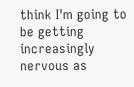think I'm going to be getting increasingly nervous as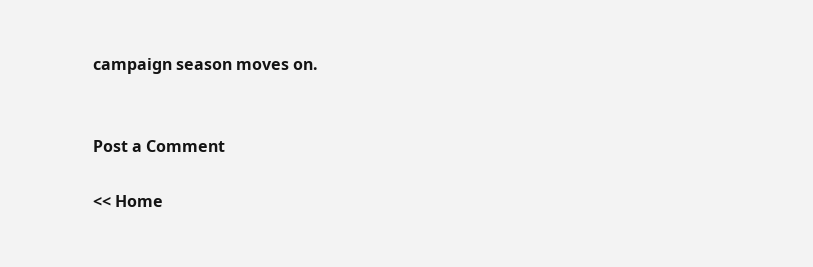campaign season moves on.


Post a Comment

<< Home